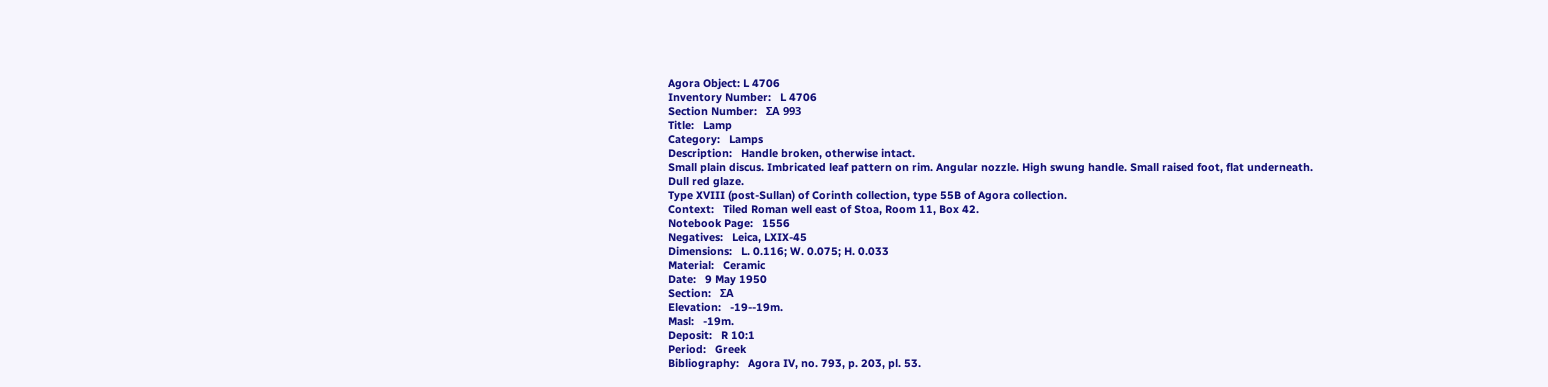Agora Object: L 4706
Inventory Number:   L 4706
Section Number:   ΣΑ 993
Title:   Lamp
Category:   Lamps
Description:   Handle broken, otherwise intact.
Small plain discus. Imbricated leaf pattern on rim. Angular nozzle. High swung handle. Small raised foot, flat underneath.
Dull red glaze.
Type XVIII (post-Sullan) of Corinth collection, type 55B of Agora collection.
Context:   Tiled Roman well east of Stoa, Room 11, Box 42.
Notebook Page:   1556
Negatives:   Leica, LXIX-45
Dimensions:   L. 0.116; W. 0.075; H. 0.033
Material:   Ceramic
Date:   9 May 1950
Section:   ΣΑ
Elevation:   -19--19m.
Masl:   -19m.
Deposit:   R 10:1
Period:   Greek
Bibliography:   Agora IV, no. 793, p. 203, pl. 53.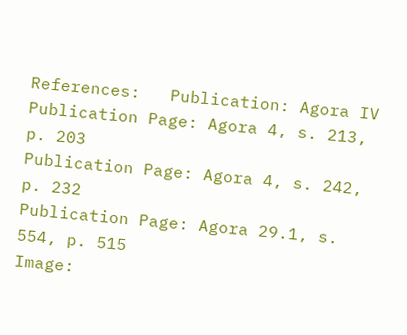References:   Publication: Agora IV
Publication Page: Agora 4, s. 213, p. 203
Publication Page: Agora 4, s. 242, p. 232
Publication Page: Agora 29.1, s. 554, p. 515
Image: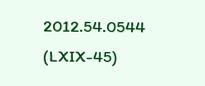2012.54.0544 (LXIX-45)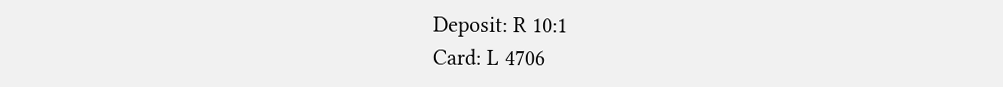Deposit: R 10:1
Card: L 4706